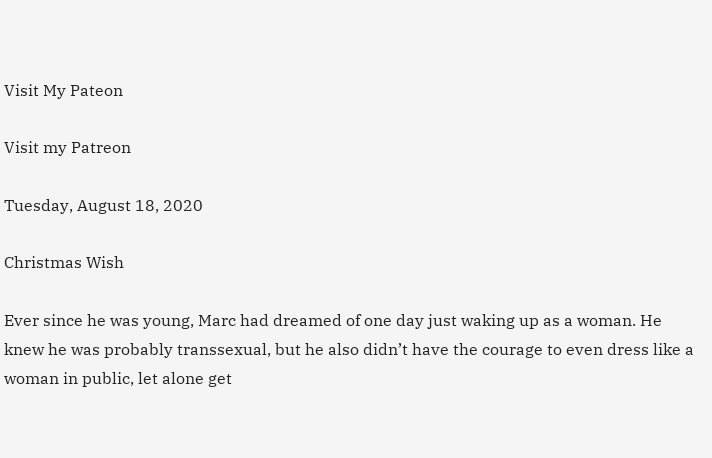Visit My Pateon

Visit my Patreon

Tuesday, August 18, 2020

Christmas Wish

Ever since he was young, Marc had dreamed of one day just waking up as a woman. He knew he was probably transsexual, but he also didn’t have the courage to even dress like a woman in public, let alone get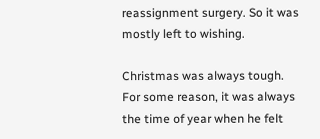reassignment surgery. So it was mostly left to wishing.

Christmas was always tough. For some reason, it was always the time of year when he felt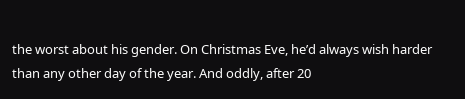the worst about his gender. On Christmas Eve, he’d always wish harder than any other day of the year. And oddly, after 20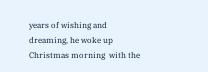years of wishing and dreaming, he woke up Christmas morning  with the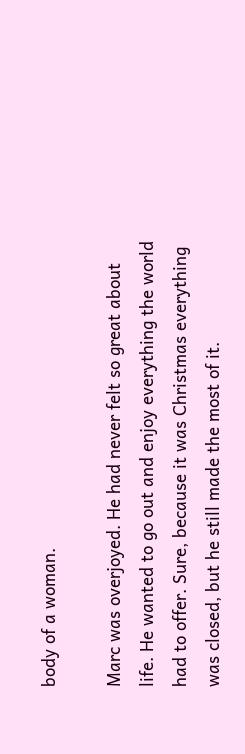body of a woman.

Marc was overjoyed. He had never felt so great about life. He wanted to go out and enjoy everything the world had to offer. Sure, because it was Christmas everything was closed, but he still made the most of it.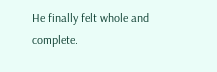He finally felt whole and complete.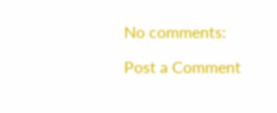No comments:

Post a Comment